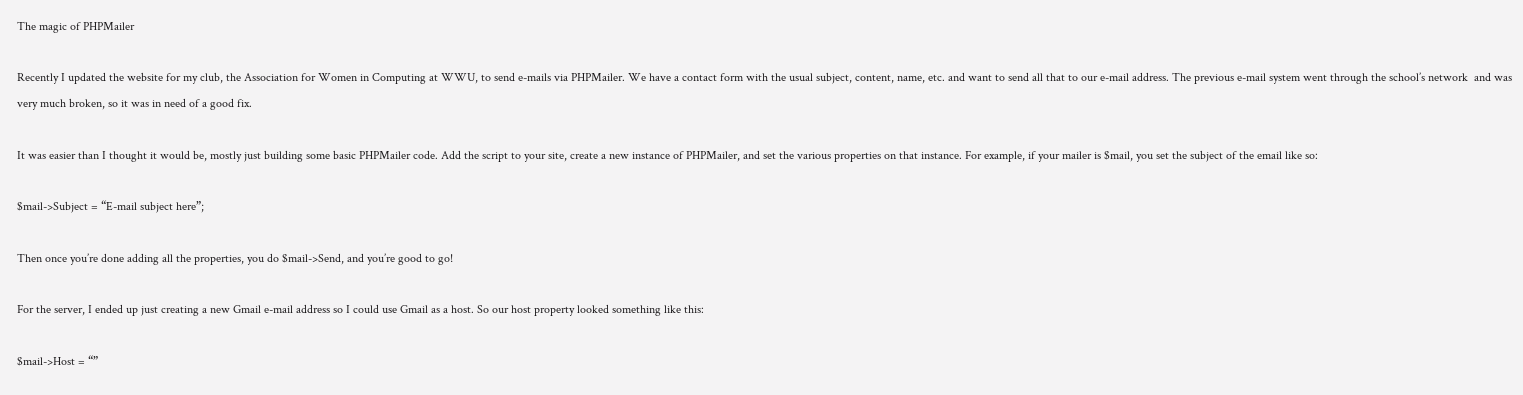The magic of PHPMailer

Recently I updated the website for my club, the Association for Women in Computing at WWU, to send e-mails via PHPMailer. We have a contact form with the usual subject, content, name, etc. and want to send all that to our e-mail address. The previous e-mail system went through the school’s network  and was very much broken, so it was in need of a good fix.

It was easier than I thought it would be, mostly just building some basic PHPMailer code. Add the script to your site, create a new instance of PHPMailer, and set the various properties on that instance. For example, if your mailer is $mail, you set the subject of the email like so:

$mail->Subject = “E-mail subject here”;

Then once you’re done adding all the properties, you do $mail->Send, and you’re good to go!

For the server, I ended up just creating a new Gmail e-mail address so I could use Gmail as a host. So our host property looked something like this:

$mail->Host = “”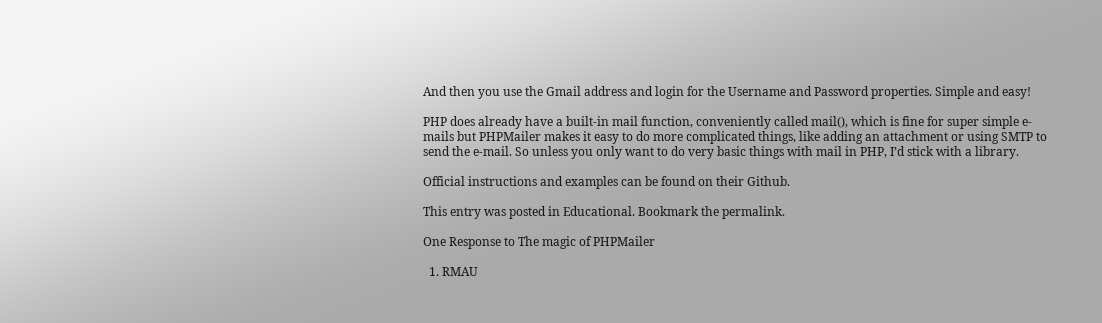And then you use the Gmail address and login for the Username and Password properties. Simple and easy!

PHP does already have a built-in mail function, conveniently called mail(), which is fine for super simple e-mails but PHPMailer makes it easy to do more complicated things, like adding an attachment or using SMTP to send the e-mail. So unless you only want to do very basic things with mail in PHP, I’d stick with a library.

Official instructions and examples can be found on their Github.

This entry was posted in Educational. Bookmark the permalink.

One Response to The magic of PHPMailer

  1. RMAU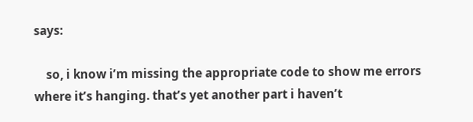says:

    so, i know i’m missing the appropriate code to show me errors where it’s hanging. that’s yet another part i haven’t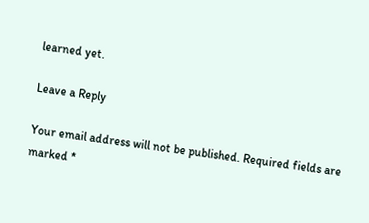learned yet.

Leave a Reply

Your email address will not be published. Required fields are marked *